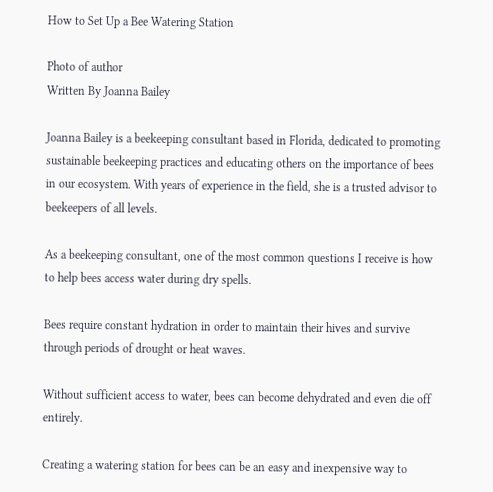How to Set Up a Bee Watering Station

Photo of author
Written By Joanna Bailey

Joanna Bailey is a beekeeping consultant based in Florida, dedicated to promoting sustainable beekeeping practices and educating others on the importance of bees in our ecosystem. With years of experience in the field, she is a trusted advisor to beekeepers of all levels.

As a beekeeping consultant, one of the most common questions I receive is how to help bees access water during dry spells.

Bees require constant hydration in order to maintain their hives and survive through periods of drought or heat waves.

Without sufficient access to water, bees can become dehydrated and even die off entirely.

Creating a watering station for bees can be an easy and inexpensive way to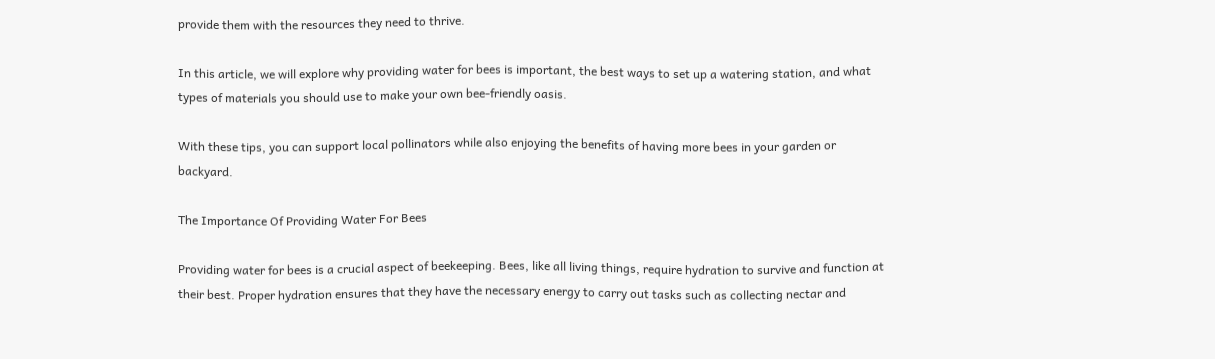provide them with the resources they need to thrive.

In this article, we will explore why providing water for bees is important, the best ways to set up a watering station, and what types of materials you should use to make your own bee-friendly oasis.

With these tips, you can support local pollinators while also enjoying the benefits of having more bees in your garden or backyard.

The Importance Of Providing Water For Bees

Providing water for bees is a crucial aspect of beekeeping. Bees, like all living things, require hydration to survive and function at their best. Proper hydration ensures that they have the necessary energy to carry out tasks such as collecting nectar and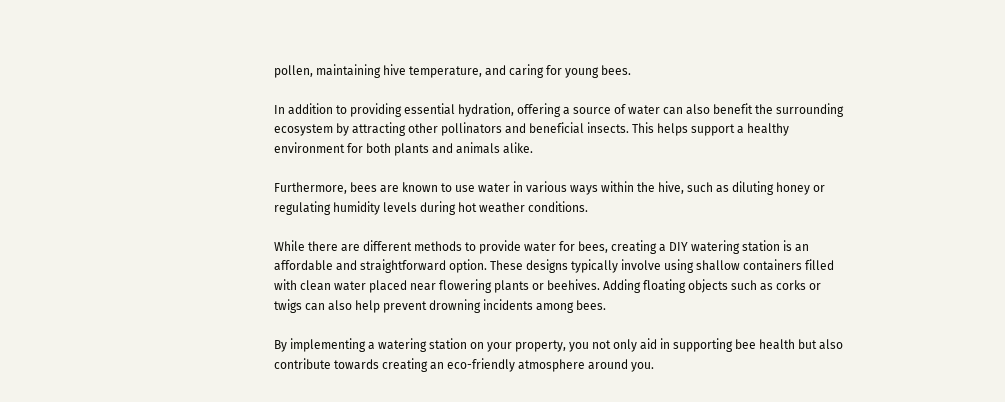pollen, maintaining hive temperature, and caring for young bees.

In addition to providing essential hydration, offering a source of water can also benefit the surrounding ecosystem by attracting other pollinators and beneficial insects. This helps support a healthy environment for both plants and animals alike.

Furthermore, bees are known to use water in various ways within the hive, such as diluting honey or regulating humidity levels during hot weather conditions.

While there are different methods to provide water for bees, creating a DIY watering station is an affordable and straightforward option. These designs typically involve using shallow containers filled with clean water placed near flowering plants or beehives. Adding floating objects such as corks or twigs can also help prevent drowning incidents among bees.

By implementing a watering station on your property, you not only aid in supporting bee health but also contribute towards creating an eco-friendly atmosphere around you.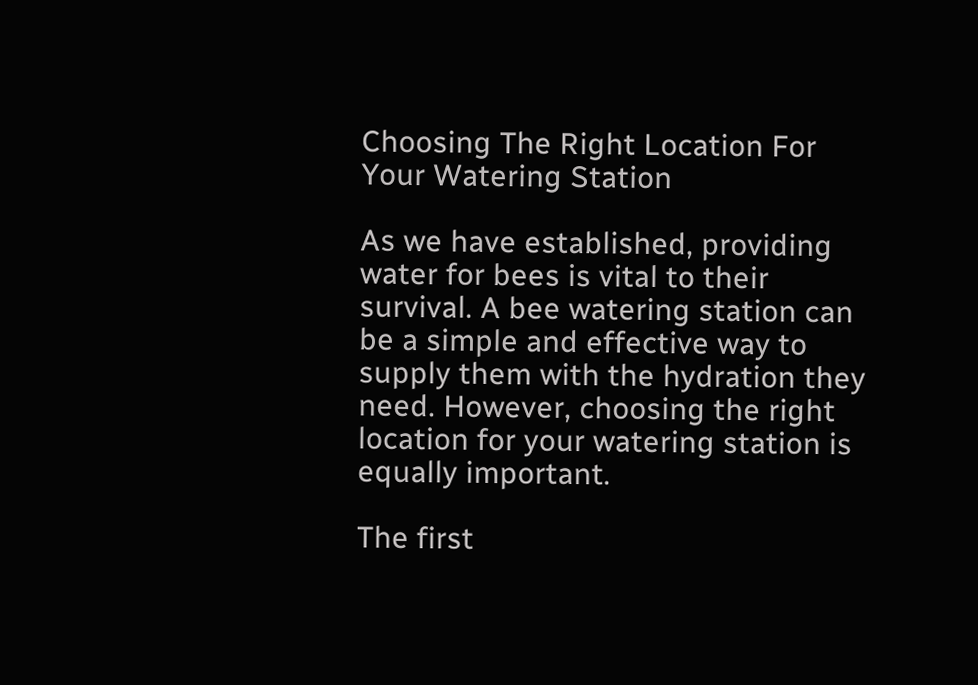Choosing The Right Location For Your Watering Station

As we have established, providing water for bees is vital to their survival. A bee watering station can be a simple and effective way to supply them with the hydration they need. However, choosing the right location for your watering station is equally important.

The first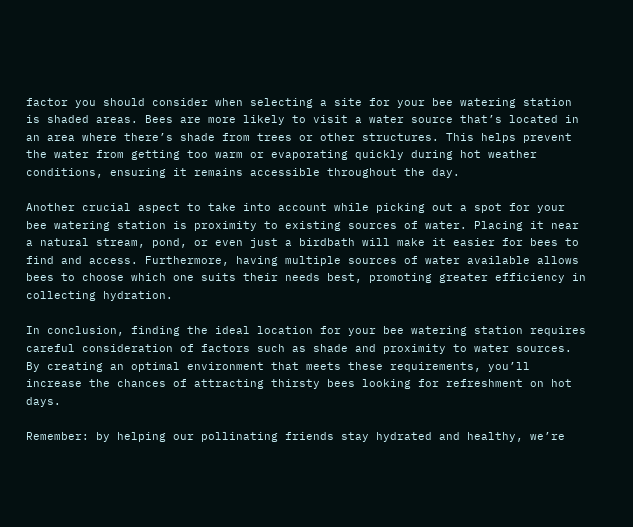factor you should consider when selecting a site for your bee watering station is shaded areas. Bees are more likely to visit a water source that’s located in an area where there’s shade from trees or other structures. This helps prevent the water from getting too warm or evaporating quickly during hot weather conditions, ensuring it remains accessible throughout the day.

Another crucial aspect to take into account while picking out a spot for your bee watering station is proximity to existing sources of water. Placing it near a natural stream, pond, or even just a birdbath will make it easier for bees to find and access. Furthermore, having multiple sources of water available allows bees to choose which one suits their needs best, promoting greater efficiency in collecting hydration.

In conclusion, finding the ideal location for your bee watering station requires careful consideration of factors such as shade and proximity to water sources. By creating an optimal environment that meets these requirements, you’ll increase the chances of attracting thirsty bees looking for refreshment on hot days.

Remember: by helping our pollinating friends stay hydrated and healthy, we’re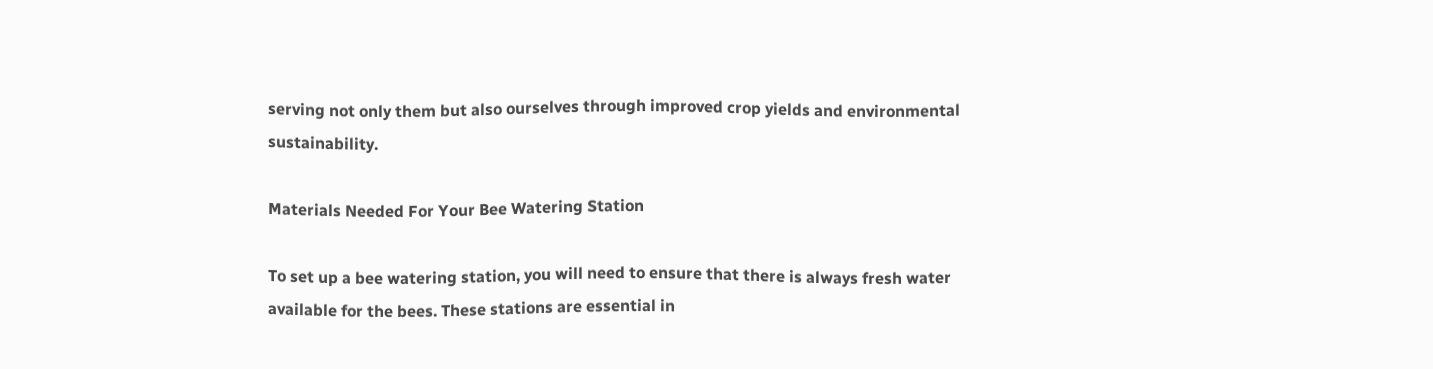serving not only them but also ourselves through improved crop yields and environmental sustainability.

Materials Needed For Your Bee Watering Station

To set up a bee watering station, you will need to ensure that there is always fresh water available for the bees. These stations are essential in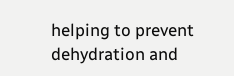helping to prevent dehydration and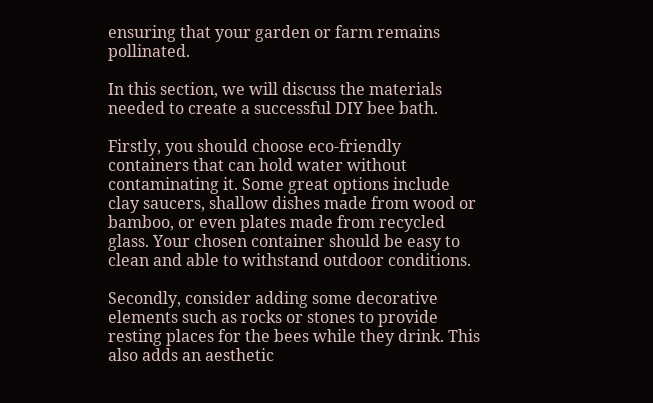ensuring that your garden or farm remains pollinated.

In this section, we will discuss the materials needed to create a successful DIY bee bath.

Firstly, you should choose eco-friendly containers that can hold water without contaminating it. Some great options include clay saucers, shallow dishes made from wood or bamboo, or even plates made from recycled glass. Your chosen container should be easy to clean and able to withstand outdoor conditions.

Secondly, consider adding some decorative elements such as rocks or stones to provide resting places for the bees while they drink. This also adds an aesthetic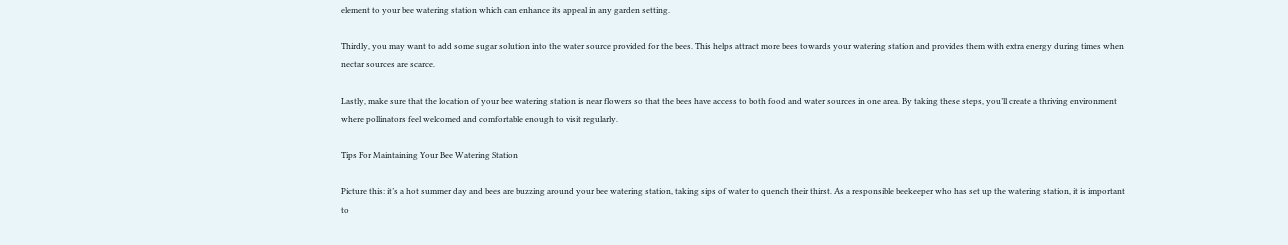element to your bee watering station which can enhance its appeal in any garden setting.

Thirdly, you may want to add some sugar solution into the water source provided for the bees. This helps attract more bees towards your watering station and provides them with extra energy during times when nectar sources are scarce.

Lastly, make sure that the location of your bee watering station is near flowers so that the bees have access to both food and water sources in one area. By taking these steps, you’ll create a thriving environment where pollinators feel welcomed and comfortable enough to visit regularly.

Tips For Maintaining Your Bee Watering Station

Picture this: it’s a hot summer day and bees are buzzing around your bee watering station, taking sips of water to quench their thirst. As a responsible beekeeper who has set up the watering station, it is important to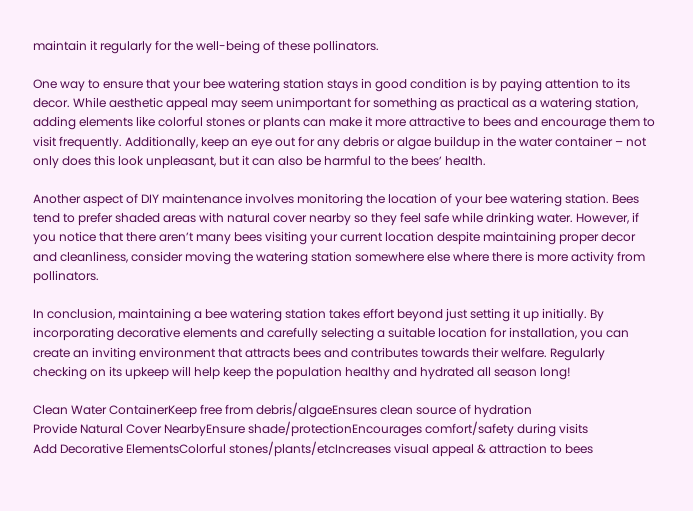maintain it regularly for the well-being of these pollinators.

One way to ensure that your bee watering station stays in good condition is by paying attention to its decor. While aesthetic appeal may seem unimportant for something as practical as a watering station, adding elements like colorful stones or plants can make it more attractive to bees and encourage them to visit frequently. Additionally, keep an eye out for any debris or algae buildup in the water container – not only does this look unpleasant, but it can also be harmful to the bees’ health.

Another aspect of DIY maintenance involves monitoring the location of your bee watering station. Bees tend to prefer shaded areas with natural cover nearby so they feel safe while drinking water. However, if you notice that there aren’t many bees visiting your current location despite maintaining proper decor and cleanliness, consider moving the watering station somewhere else where there is more activity from pollinators.

In conclusion, maintaining a bee watering station takes effort beyond just setting it up initially. By incorporating decorative elements and carefully selecting a suitable location for installation, you can create an inviting environment that attracts bees and contributes towards their welfare. Regularly checking on its upkeep will help keep the population healthy and hydrated all season long!

Clean Water ContainerKeep free from debris/algaeEnsures clean source of hydration
Provide Natural Cover NearbyEnsure shade/protectionEncourages comfort/safety during visits
Add Decorative ElementsColorful stones/plants/etcIncreases visual appeal & attraction to bees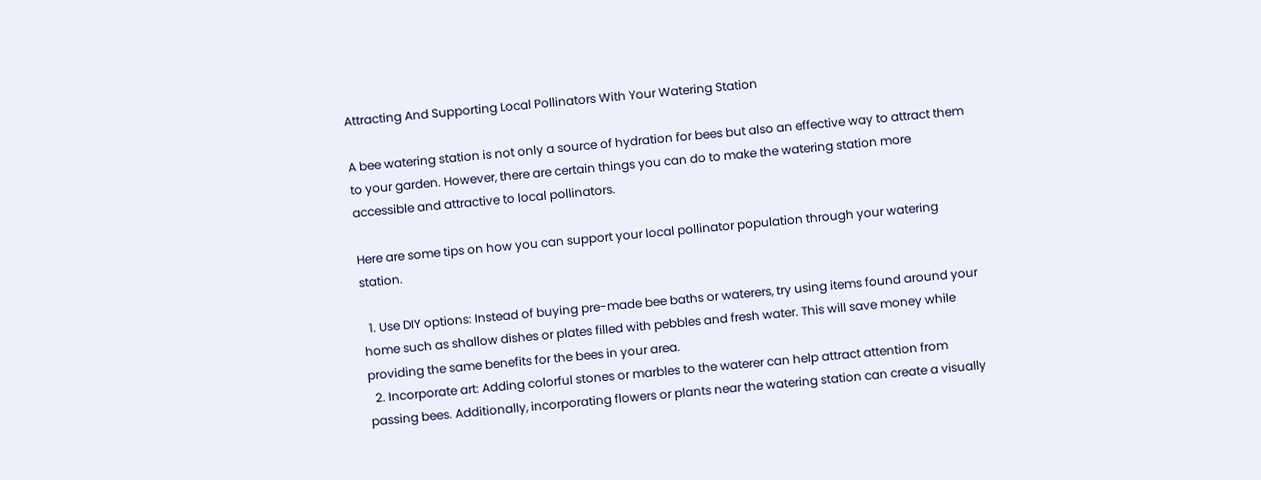Attracting And Supporting Local Pollinators With Your Watering Station

A bee watering station is not only a source of hydration for bees but also an effective way to attract them to your garden. However, there are certain things you can do to make the watering station more accessible and attractive to local pollinators.

Here are some tips on how you can support your local pollinator population through your watering station.

  1. Use DIY options: Instead of buying pre-made bee baths or waterers, try using items found around your home such as shallow dishes or plates filled with pebbles and fresh water. This will save money while providing the same benefits for the bees in your area.
  2. Incorporate art: Adding colorful stones or marbles to the waterer can help attract attention from passing bees. Additionally, incorporating flowers or plants near the watering station can create a visually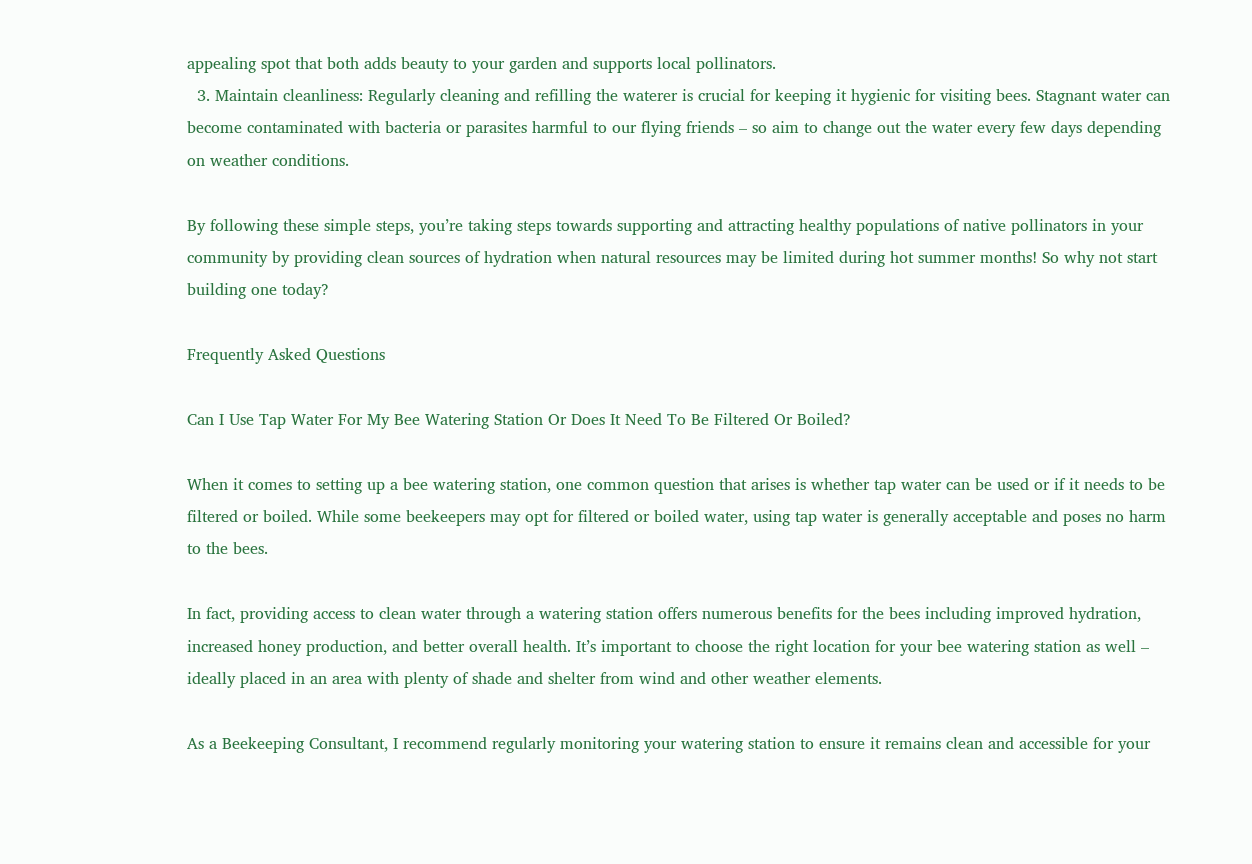appealing spot that both adds beauty to your garden and supports local pollinators.
  3. Maintain cleanliness: Regularly cleaning and refilling the waterer is crucial for keeping it hygienic for visiting bees. Stagnant water can become contaminated with bacteria or parasites harmful to our flying friends – so aim to change out the water every few days depending on weather conditions.

By following these simple steps, you’re taking steps towards supporting and attracting healthy populations of native pollinators in your community by providing clean sources of hydration when natural resources may be limited during hot summer months! So why not start building one today?

Frequently Asked Questions

Can I Use Tap Water For My Bee Watering Station Or Does It Need To Be Filtered Or Boiled?

When it comes to setting up a bee watering station, one common question that arises is whether tap water can be used or if it needs to be filtered or boiled. While some beekeepers may opt for filtered or boiled water, using tap water is generally acceptable and poses no harm to the bees.

In fact, providing access to clean water through a watering station offers numerous benefits for the bees including improved hydration, increased honey production, and better overall health. It’s important to choose the right location for your bee watering station as well – ideally placed in an area with plenty of shade and shelter from wind and other weather elements.

As a Beekeeping Consultant, I recommend regularly monitoring your watering station to ensure it remains clean and accessible for your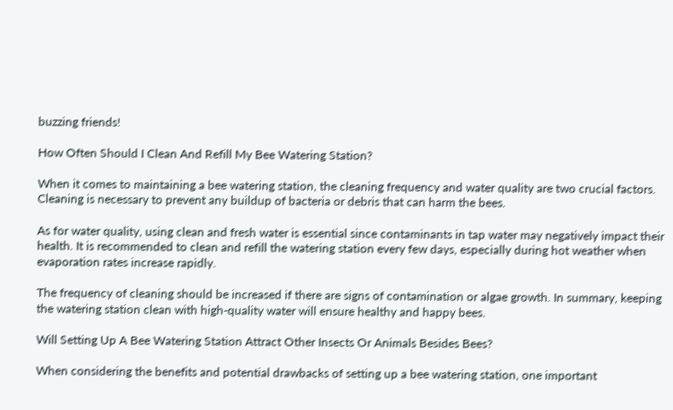buzzing friends!

How Often Should I Clean And Refill My Bee Watering Station?

When it comes to maintaining a bee watering station, the cleaning frequency and water quality are two crucial factors. Cleaning is necessary to prevent any buildup of bacteria or debris that can harm the bees.

As for water quality, using clean and fresh water is essential since contaminants in tap water may negatively impact their health. It is recommended to clean and refill the watering station every few days, especially during hot weather when evaporation rates increase rapidly.

The frequency of cleaning should be increased if there are signs of contamination or algae growth. In summary, keeping the watering station clean with high-quality water will ensure healthy and happy bees.

Will Setting Up A Bee Watering Station Attract Other Insects Or Animals Besides Bees?

When considering the benefits and potential drawbacks of setting up a bee watering station, one important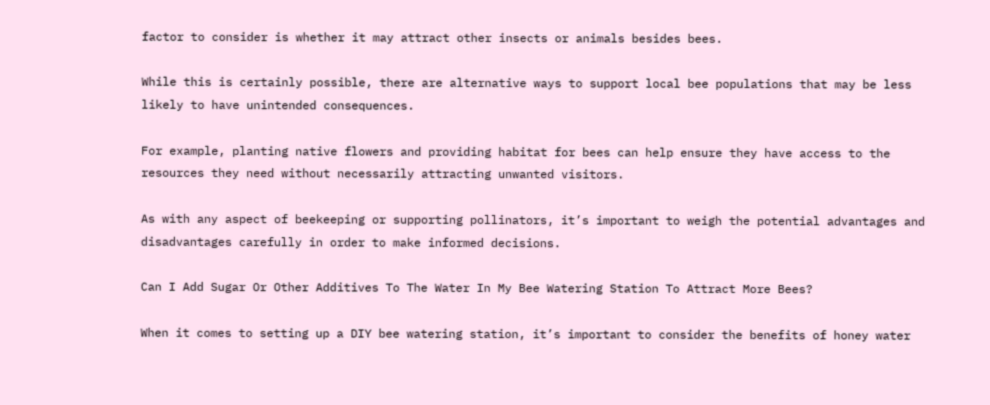factor to consider is whether it may attract other insects or animals besides bees.

While this is certainly possible, there are alternative ways to support local bee populations that may be less likely to have unintended consequences.

For example, planting native flowers and providing habitat for bees can help ensure they have access to the resources they need without necessarily attracting unwanted visitors.

As with any aspect of beekeeping or supporting pollinators, it’s important to weigh the potential advantages and disadvantages carefully in order to make informed decisions.

Can I Add Sugar Or Other Additives To The Water In My Bee Watering Station To Attract More Bees?

When it comes to setting up a DIY bee watering station, it’s important to consider the benefits of honey water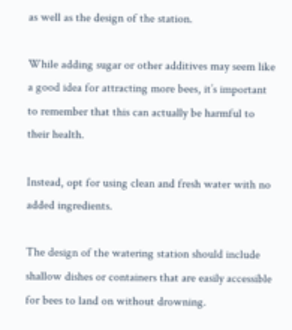as well as the design of the station.

While adding sugar or other additives may seem like a good idea for attracting more bees, it’s important to remember that this can actually be harmful to their health.

Instead, opt for using clean and fresh water with no added ingredients.

The design of the watering station should include shallow dishes or containers that are easily accessible for bees to land on without drowning.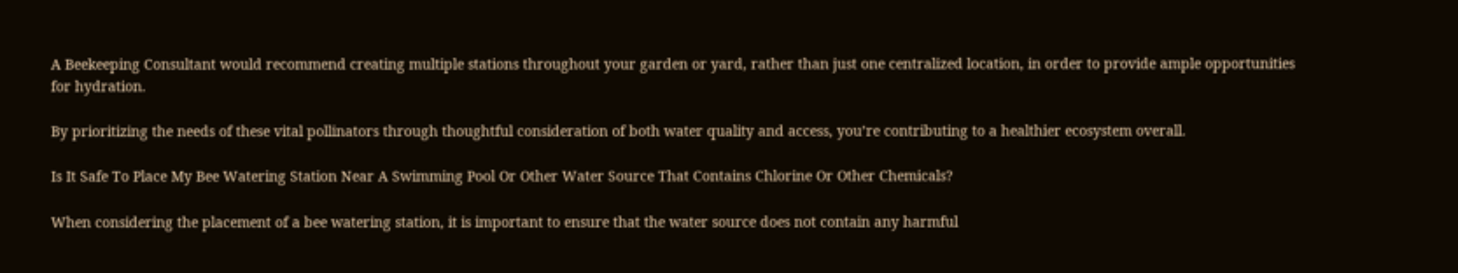A Beekeeping Consultant would recommend creating multiple stations throughout your garden or yard, rather than just one centralized location, in order to provide ample opportunities for hydration.

By prioritizing the needs of these vital pollinators through thoughtful consideration of both water quality and access, you’re contributing to a healthier ecosystem overall.

Is It Safe To Place My Bee Watering Station Near A Swimming Pool Or Other Water Source That Contains Chlorine Or Other Chemicals?

When considering the placement of a bee watering station, it is important to ensure that the water source does not contain any harmful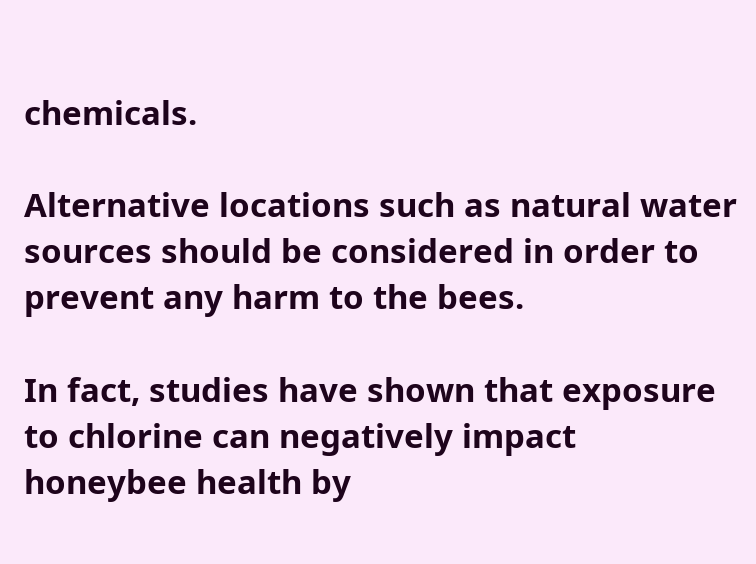chemicals.

Alternative locations such as natural water sources should be considered in order to prevent any harm to the bees.

In fact, studies have shown that exposure to chlorine can negatively impact honeybee health by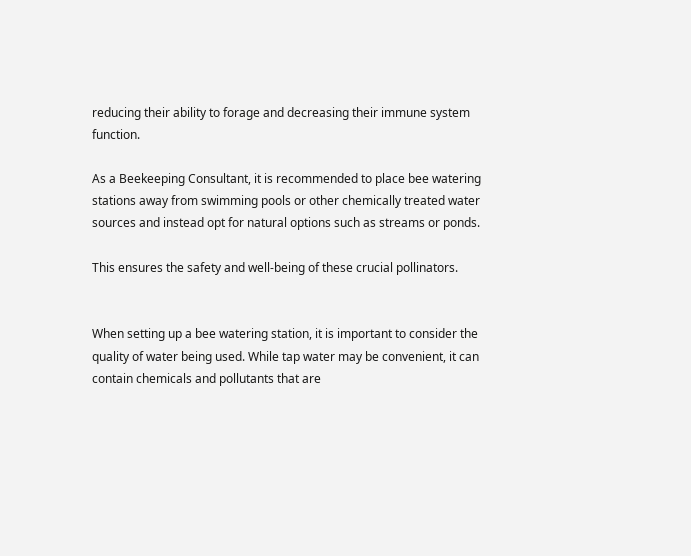reducing their ability to forage and decreasing their immune system function.

As a Beekeeping Consultant, it is recommended to place bee watering stations away from swimming pools or other chemically treated water sources and instead opt for natural options such as streams or ponds.

This ensures the safety and well-being of these crucial pollinators.


When setting up a bee watering station, it is important to consider the quality of water being used. While tap water may be convenient, it can contain chemicals and pollutants that are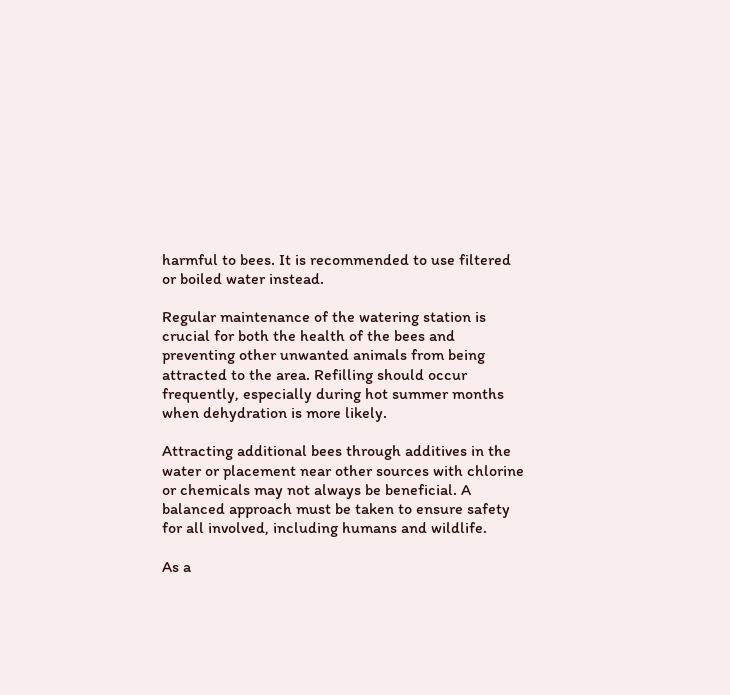harmful to bees. It is recommended to use filtered or boiled water instead.

Regular maintenance of the watering station is crucial for both the health of the bees and preventing other unwanted animals from being attracted to the area. Refilling should occur frequently, especially during hot summer months when dehydration is more likely.

Attracting additional bees through additives in the water or placement near other sources with chlorine or chemicals may not always be beneficial. A balanced approach must be taken to ensure safety for all involved, including humans and wildlife.

As a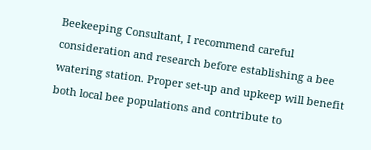Beekeeping Consultant, I recommend careful consideration and research before establishing a bee watering station. Proper set-up and upkeep will benefit both local bee populations and contribute to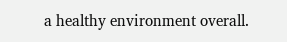a healthy environment overall.